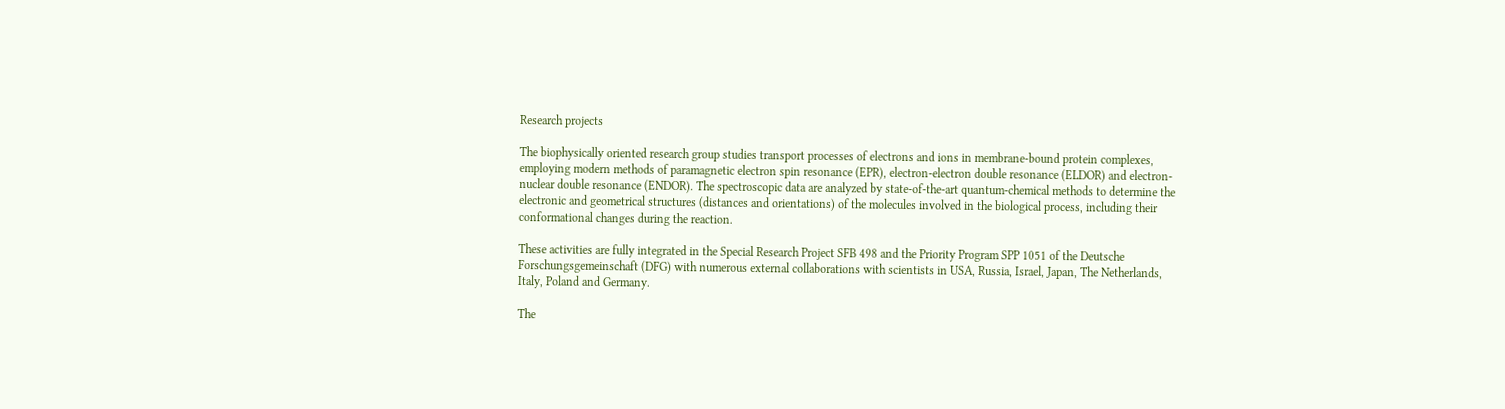Research projects

The biophysically oriented research group studies transport processes of electrons and ions in membrane-bound protein complexes, employing modern methods of paramagnetic electron spin resonance (EPR), electron-electron double resonance (ELDOR) and electron-nuclear double resonance (ENDOR). The spectroscopic data are analyzed by state-of-the-art quantum-chemical methods to determine the electronic and geometrical structures (distances and orientations) of the molecules involved in the biological process, including their conformational changes during the reaction.

These activities are fully integrated in the Special Research Project SFB 498 and the Priority Program SPP 1051 of the Deutsche Forschungsgemeinschaft (DFG) with numerous external collaborations with scientists in USA, Russia, Israel, Japan, The Netherlands, Italy, Poland and Germany.

The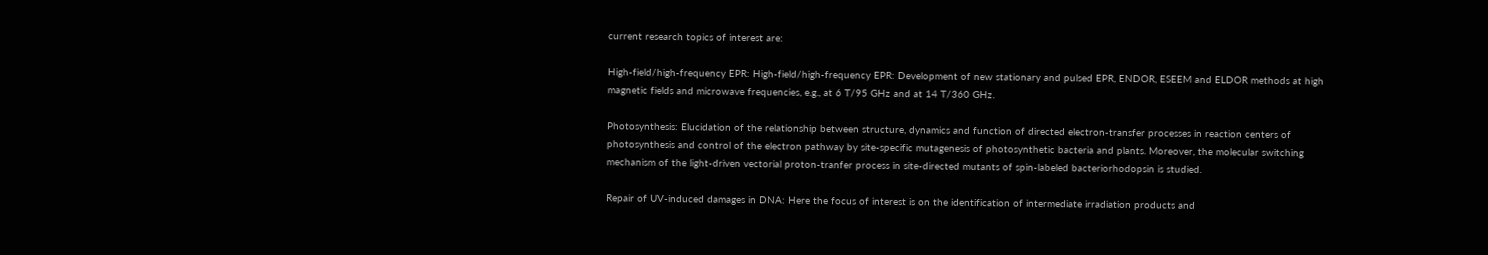current research topics of interest are:

High-field/high-frequency EPR: High-field/high-frequency EPR: Development of new stationary and pulsed EPR, ENDOR, ESEEM and ELDOR methods at high magnetic fields and microwave frequencies, e.g., at 6 T/95 GHz and at 14 T/360 GHz.

Photosynthesis: Elucidation of the relationship between structure, dynamics and function of directed electron-transfer processes in reaction centers of photosynthesis and control of the electron pathway by site-specific mutagenesis of photosynthetic bacteria and plants. Moreover, the molecular switching mechanism of the light-driven vectorial proton-tranfer process in site-directed mutants of spin-labeled bacteriorhodopsin is studied.

Repair of UV-induced damages in DNA: Here the focus of interest is on the identification of intermediate irradiation products and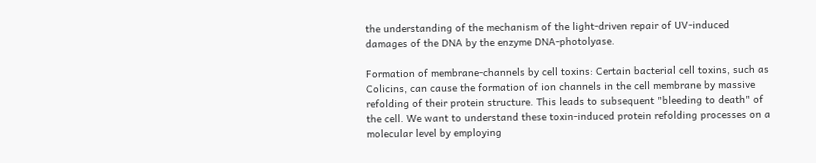the understanding of the mechanism of the light-driven repair of UV-induced damages of the DNA by the enzyme DNA-photolyase.

Formation of membrane-channels by cell toxins: Certain bacterial cell toxins, such as Colicins, can cause the formation of ion channels in the cell membrane by massive refolding of their protein structure. This leads to subsequent "bleeding to death" of the cell. We want to understand these toxin-induced protein refolding processes on a molecular level by employing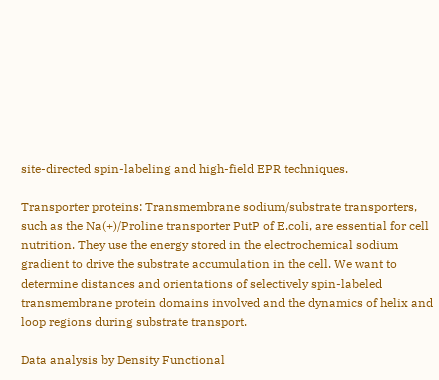site-directed spin-labeling and high-field EPR techniques.

Transporter proteins: Transmembrane sodium/substrate transporters, such as the Na(+)/Proline transporter PutP of E.coli, are essential for cell nutrition. They use the energy stored in the electrochemical sodium gradient to drive the substrate accumulation in the cell. We want to determine distances and orientations of selectively spin-labeled transmembrane protein domains involved and the dynamics of helix and loop regions during substrate transport.

Data analysis by Density Functional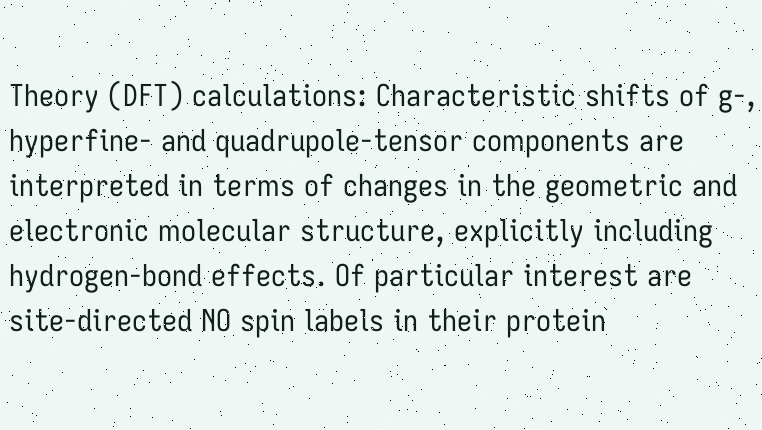Theory (DFT) calculations: Characteristic shifts of g-, hyperfine- and quadrupole-tensor components are interpreted in terms of changes in the geometric and electronic molecular structure, explicitly including hydrogen-bond effects. Of particular interest are site-directed NO spin labels in their protein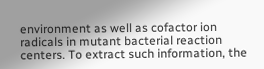environment as well as cofactor ion radicals in mutant bacterial reaction centers. To extract such information, the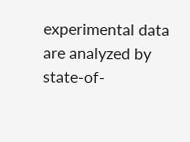experimental data are analyzed by state-of-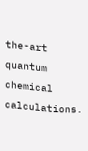the-art quantum chemical calculations.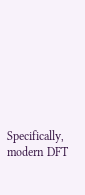Specifically, modern DFT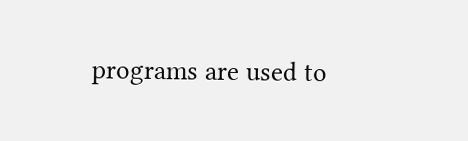programs are used to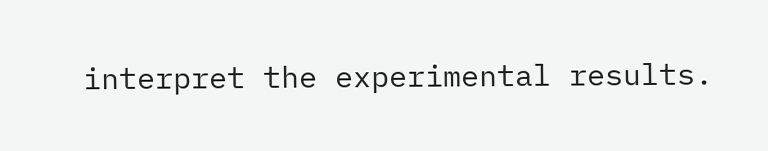interpret the experimental results.